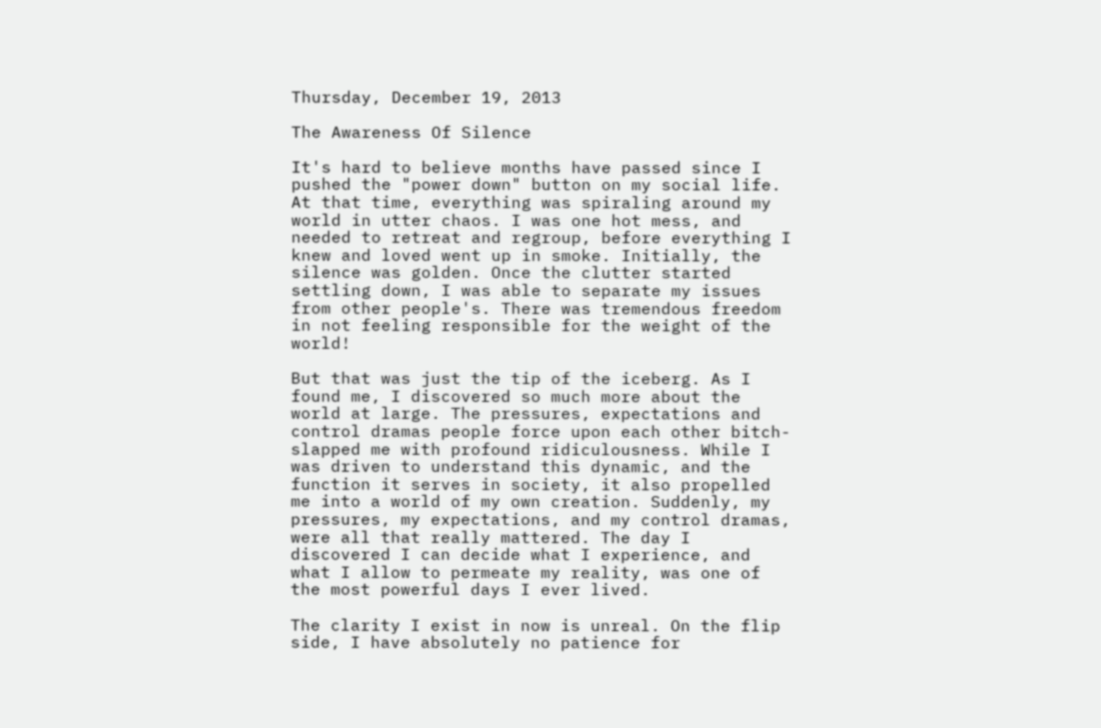Thursday, December 19, 2013

The Awareness Of Silence

It's hard to believe months have passed since I pushed the "power down" button on my social life. At that time, everything was spiraling around my world in utter chaos. I was one hot mess, and needed to retreat and regroup, before everything I knew and loved went up in smoke. Initially, the silence was golden. Once the clutter started settling down, I was able to separate my issues from other people's. There was tremendous freedom in not feeling responsible for the weight of the world!

But that was just the tip of the iceberg. As I found me, I discovered so much more about the world at large. The pressures, expectations and control dramas people force upon each other bitch-slapped me with profound ridiculousness. While I was driven to understand this dynamic, and the function it serves in society, it also propelled me into a world of my own creation. Suddenly, my pressures, my expectations, and my control dramas, were all that really mattered. The day I discovered I can decide what I experience, and what I allow to permeate my reality, was one of the most powerful days I ever lived.

The clarity I exist in now is unreal. On the flip side, I have absolutely no patience for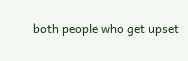both people who get upset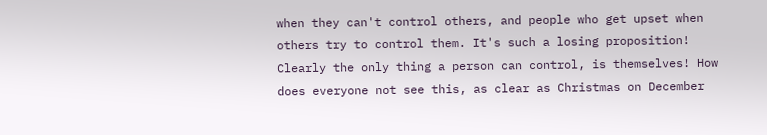when they can't control others, and people who get upset when others try to control them. It's such a losing proposition! Clearly the only thing a person can control, is themselves! How does everyone not see this, as clear as Christmas on December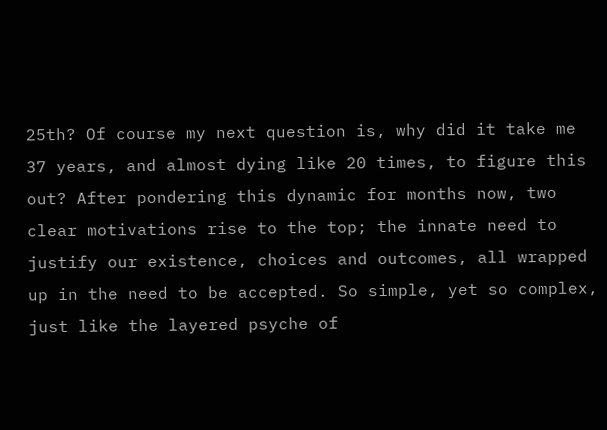25th? Of course my next question is, why did it take me 37 years, and almost dying like 20 times, to figure this out? After pondering this dynamic for months now, two clear motivations rise to the top; the innate need to justify our existence, choices and outcomes, all wrapped up in the need to be accepted. So simple, yet so complex, just like the layered psyche of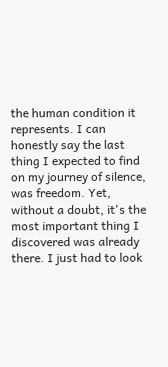the human condition it represents. I can honestly say the last thing I expected to find on my journey of silence, was freedom. Yet, without a doubt, it's the most important thing I discovered was already there. I just had to look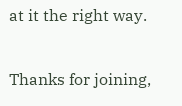at it the right way.

Thanks for joining,